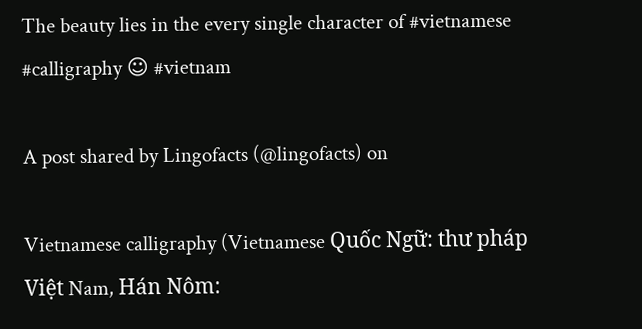The beauty lies in the every single character of #vietnamese #calligraphy ☺ #vietnam

A post shared by Lingofacts (@lingofacts) on

Vietnamese calligraphy (Vietnamese Quốc Ngữ: thư pháp Việt Nam, Hán Nôm: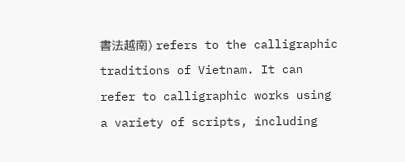書法越南) refers to the calligraphic traditions of Vietnam. It can refer to calligraphic works using a variety of scripts, including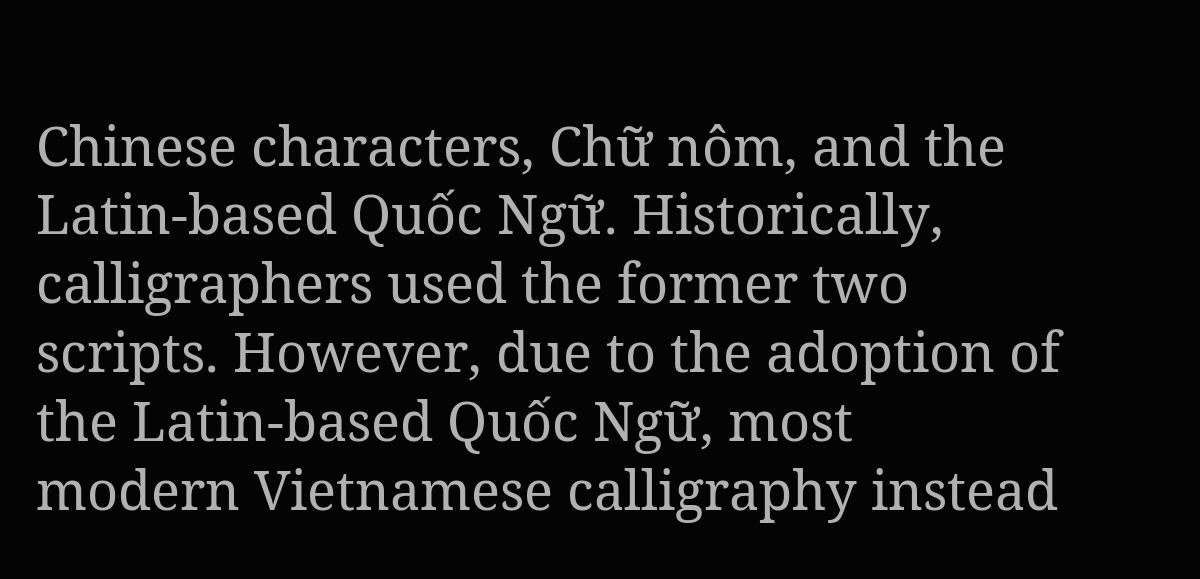Chinese characters, Chữ nôm, and the Latin-based Quốc Ngữ. Historically, calligraphers used the former two scripts. However, due to the adoption of the Latin-based Quốc Ngữ, most modern Vietnamese calligraphy instead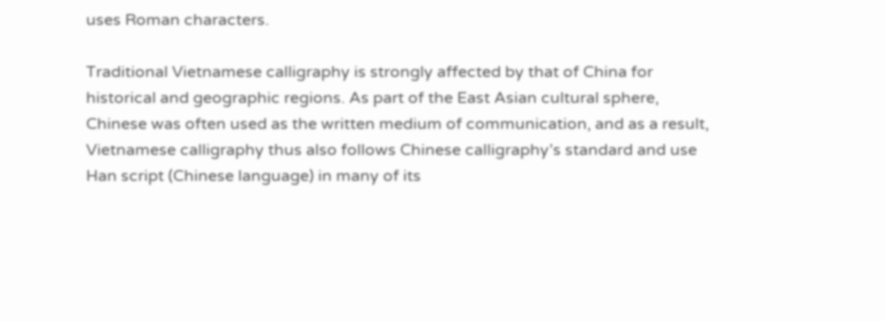uses Roman characters.

Traditional Vietnamese calligraphy is strongly affected by that of China for historical and geographic regions. As part of the East Asian cultural sphere, Chinese was often used as the written medium of communication, and as a result, Vietnamese calligraphy thus also follows Chinese calligraphy’s standard and use Han script (Chinese language) in many of its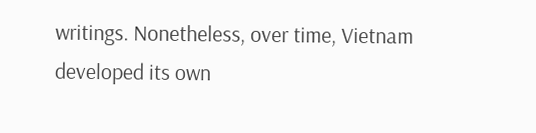writings. Nonetheless, over time, Vietnam developed its own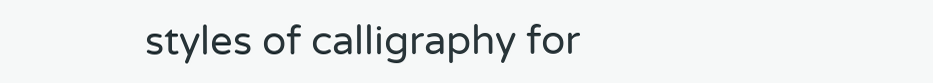styles of calligraphy for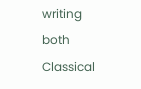writing both Classical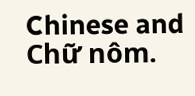Chinese and Chữ nôm.